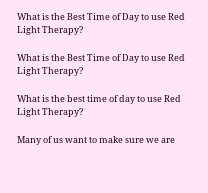What is the Best Time of Day to use Red Light Therapy?

What is the Best Time of Day to use Red Light Therapy?

What is the best time of day to use Red Light Therapy?

Many of us want to make sure we are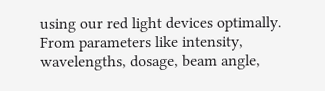using our red light devices optimally. From parameters like intensity, wavelengths, dosage, beam angle,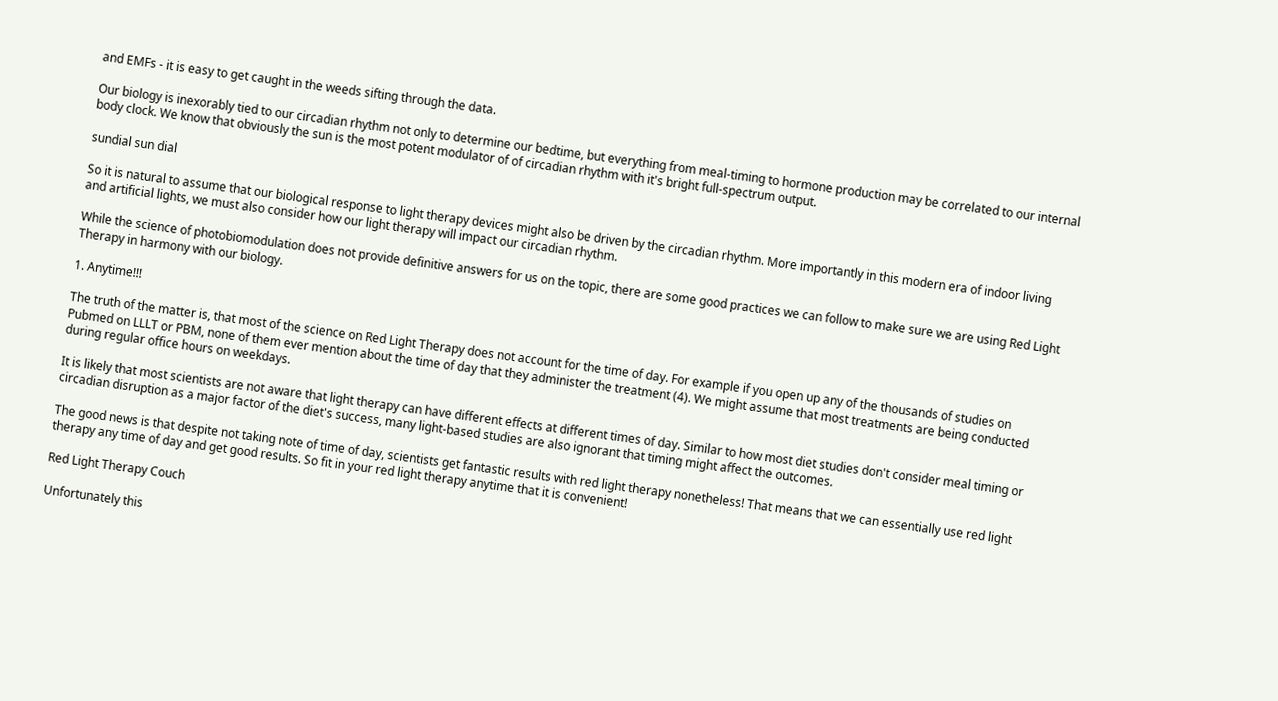and EMFs - it is easy to get caught in the weeds sifting through the data.

Our biology is inexorably tied to our circadian rhythm not only to determine our bedtime, but everything from meal-timing to hormone production may be correlated to our internal body clock. We know that obviously the sun is the most potent modulator of of circadian rhythm with it's bright full-spectrum output.

sundial sun dial

So it is natural to assume that our biological response to light therapy devices might also be driven by the circadian rhythm. More importantly in this modern era of indoor living and artificial lights, we must also consider how our light therapy will impact our circadian rhythm.

While the science of photobiomodulation does not provide definitive answers for us on the topic, there are some good practices we can follow to make sure we are using Red Light Therapy in harmony with our biology.

1. Anytime!!!

The truth of the matter is, that most of the science on Red Light Therapy does not account for the time of day. For example if you open up any of the thousands of studies on Pubmed on LLLT or PBM, none of them ever mention about the time of day that they administer the treatment (4). We might assume that most treatments are being conducted during regular office hours on weekdays.

It is likely that most scientists are not aware that light therapy can have different effects at different times of day. Similar to how most diet studies don't consider meal timing or circadian disruption as a major factor of the diet's success, many light-based studies are also ignorant that timing might affect the outcomes.

The good news is that despite not taking note of time of day, scientists get fantastic results with red light therapy nonetheless! That means that we can essentially use red light therapy any time of day and get good results. So fit in your red light therapy anytime that it is convenient!

Red Light Therapy Couch

Unfortunately this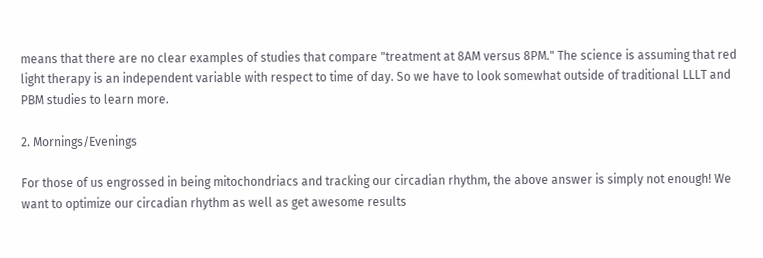means that there are no clear examples of studies that compare "treatment at 8AM versus 8PM." The science is assuming that red light therapy is an independent variable with respect to time of day. So we have to look somewhat outside of traditional LLLT and PBM studies to learn more.

2. Mornings/Evenings

For those of us engrossed in being mitochondriacs and tracking our circadian rhythm, the above answer is simply not enough! We want to optimize our circadian rhythm as well as get awesome results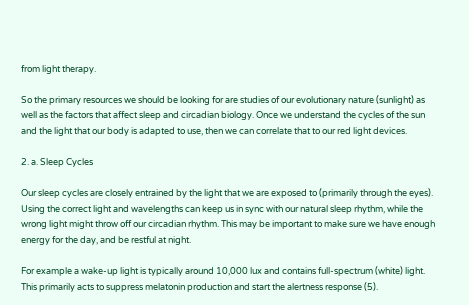from light therapy.

So the primary resources we should be looking for are studies of our evolutionary nature (sunlight) as well as the factors that affect sleep and circadian biology. Once we understand the cycles of the sun and the light that our body is adapted to use, then we can correlate that to our red light devices.

2. a. Sleep Cycles

Our sleep cycles are closely entrained by the light that we are exposed to (primarily through the eyes). Using the correct light and wavelengths can keep us in sync with our natural sleep rhythm, while the wrong light might throw off our circadian rhythm. This may be important to make sure we have enough energy for the day, and be restful at night.

For example a wake-up light is typically around 10,000 lux and contains full-spectrum (white) light. This primarily acts to suppress melatonin production and start the alertness response (5).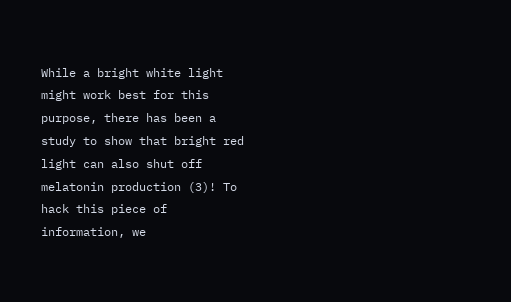While a bright white light might work best for this purpose, there has been a study to show that bright red light can also shut off melatonin production (3)! To hack this piece of information, we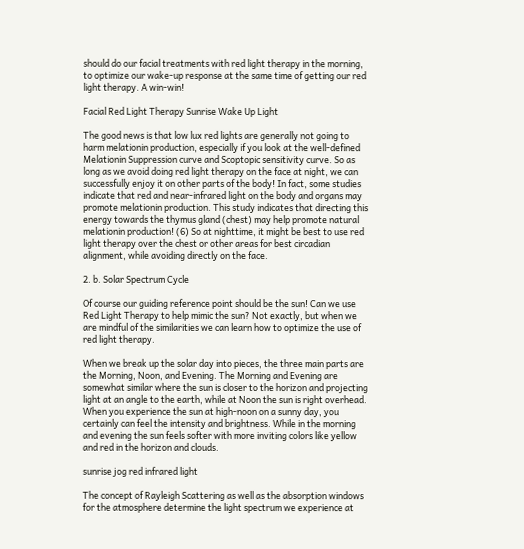should do our facial treatments with red light therapy in the morning, to optimize our wake-up response at the same time of getting our red light therapy. A win-win!

Facial Red Light Therapy Sunrise Wake Up Light

The good news is that low lux red lights are generally not going to harm melationin production, especially if you look at the well-defined Melationin Suppression curve and Scoptopic sensitivity curve. So as long as we avoid doing red light therapy on the face at night, we can successfully enjoy it on other parts of the body! In fact, some studies indicate that red and near-infrared light on the body and organs may promote melationin production. This study indicates that directing this energy towards the thymus gland (chest) may help promote natural melationin production! (6) So at nighttime, it might be best to use red light therapy over the chest or other areas for best circadian alignment, while avoiding directly on the face.

2. b. Solar Spectrum Cycle

Of course our guiding reference point should be the sun! Can we use Red Light Therapy to help mimic the sun? Not exactly, but when we are mindful of the similarities we can learn how to optimize the use of red light therapy.

When we break up the solar day into pieces, the three main parts are the Morning, Noon, and Evening. The Morning and Evening are somewhat similar where the sun is closer to the horizon and projecting light at an angle to the earth, while at Noon the sun is right overhead. When you experience the sun at high-noon on a sunny day, you certainly can feel the intensity and brightness. While in the morning and evening the sun feels softer with more inviting colors like yellow and red in the horizon and clouds.

sunrise jog red infrared light

The concept of Rayleigh Scattering as well as the absorption windows for the atmosphere determine the light spectrum we experience at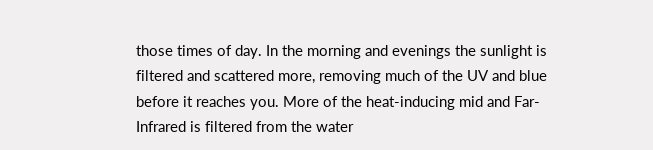those times of day. In the morning and evenings the sunlight is filtered and scattered more, removing much of the UV and blue before it reaches you. More of the heat-inducing mid and Far-Infrared is filtered from the water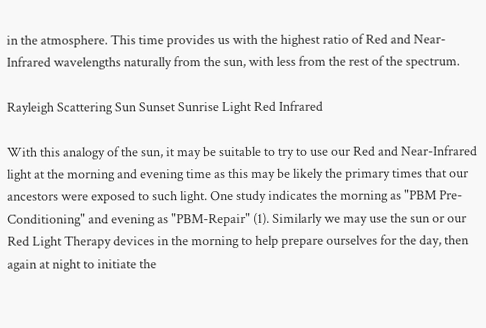in the atmosphere. This time provides us with the highest ratio of Red and Near-Infrared wavelengths naturally from the sun, with less from the rest of the spectrum.

Rayleigh Scattering Sun Sunset Sunrise Light Red Infrared

With this analogy of the sun, it may be suitable to try to use our Red and Near-Infrared light at the morning and evening time as this may be likely the primary times that our ancestors were exposed to such light. One study indicates the morning as "PBM Pre-Conditioning" and evening as "PBM-Repair" (1). Similarly we may use the sun or our Red Light Therapy devices in the morning to help prepare ourselves for the day, then again at night to initiate the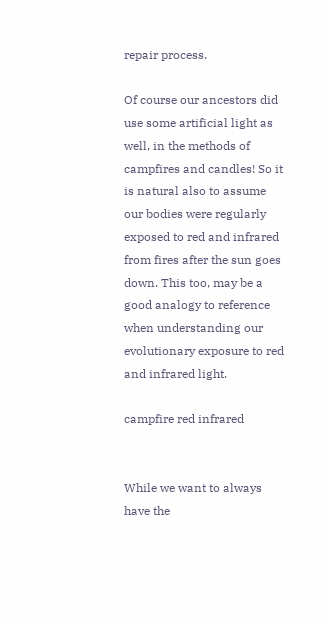repair process.

Of course our ancestors did use some artificial light as well, in the methods of campfires and candles! So it is natural also to assume our bodies were regularly exposed to red and infrared from fires after the sun goes down. This too, may be a good analogy to reference when understanding our evolutionary exposure to red and infrared light.

campfire red infrared


While we want to always have the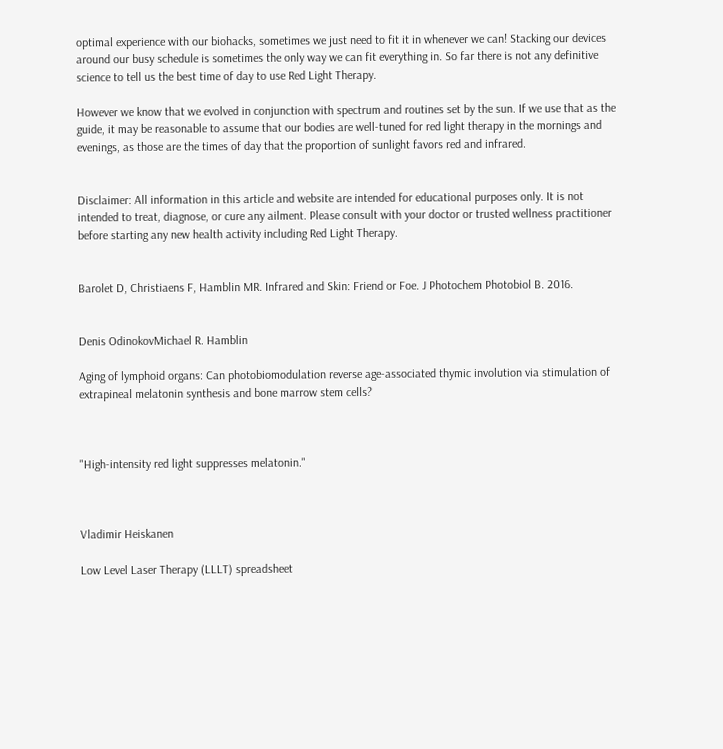optimal experience with our biohacks, sometimes we just need to fit it in whenever we can! Stacking our devices around our busy schedule is sometimes the only way we can fit everything in. So far there is not any definitive science to tell us the best time of day to use Red Light Therapy.

However we know that we evolved in conjunction with spectrum and routines set by the sun. If we use that as the guide, it may be reasonable to assume that our bodies are well-tuned for red light therapy in the mornings and evenings, as those are the times of day that the proportion of sunlight favors red and infrared.


Disclaimer: All information in this article and website are intended for educational purposes only. It is not intended to treat, diagnose, or cure any ailment. Please consult with your doctor or trusted wellness practitioner before starting any new health activity including Red Light Therapy.


Barolet D, Christiaens F, Hamblin MR. Infrared and Skin: Friend or Foe. J Photochem Photobiol B. 2016.


Denis OdinokovMichael R. Hamblin

Aging of lymphoid organs: Can photobiomodulation reverse age-associated thymic involution via stimulation of extrapineal melatonin synthesis and bone marrow stem cells?



"High-intensity red light suppresses melatonin."



Vladimir Heiskanen

Low Level Laser Therapy (LLLT) spreadsheet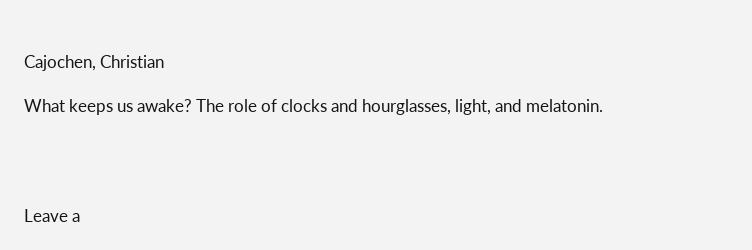Cajochen, Christian

What keeps us awake? The role of clocks and hourglasses, light, and melatonin.




Leave a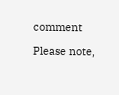comment

Please note,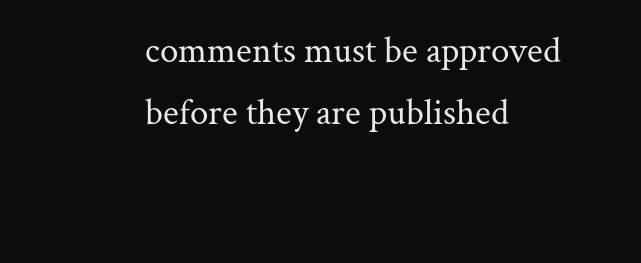comments must be approved before they are published